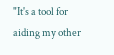"It's a tool for aiding my other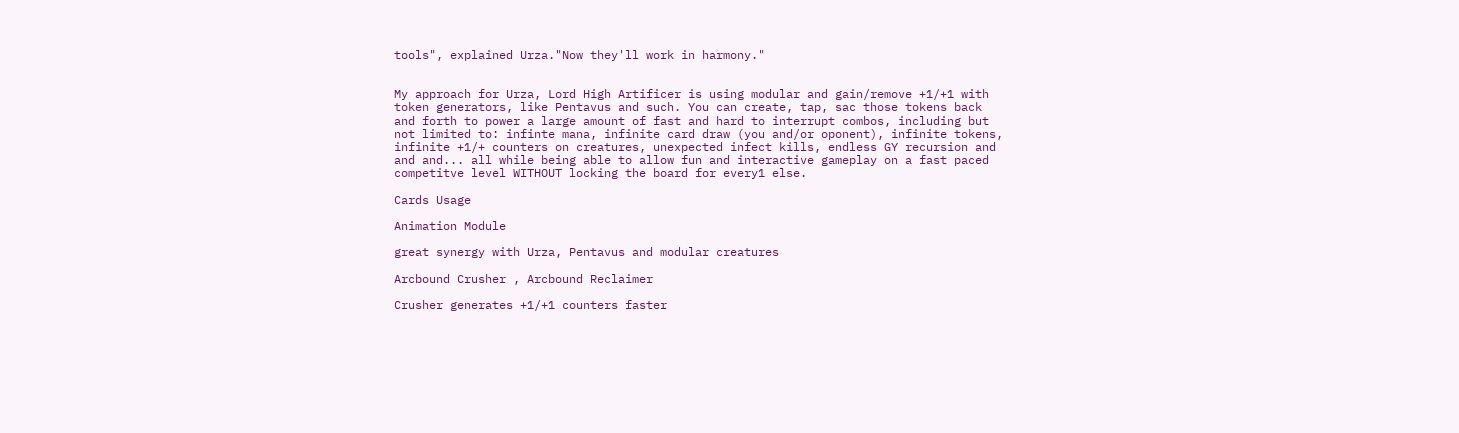tools", explained Urza."Now they'll work in harmony."


My approach for Urza, Lord High Artificer is using modular and gain/remove +1/+1 with token generators, like Pentavus and such. You can create, tap, sac those tokens back and forth to power a large amount of fast and hard to interrupt combos, including but not limited to: infinte mana, infinite card draw (you and/or oponent), infinite tokens, infinite +1/+ counters on creatures, unexpected infect kills, endless GY recursion and and and... all while being able to allow fun and interactive gameplay on a fast paced competitve level WITHOUT locking the board for every1 else.

Cards Usage

Animation Module

great synergy with Urza, Pentavus and modular creatures

Arcbound Crusher , Arcbound Reclaimer

Crusher generates +1/+1 counters faster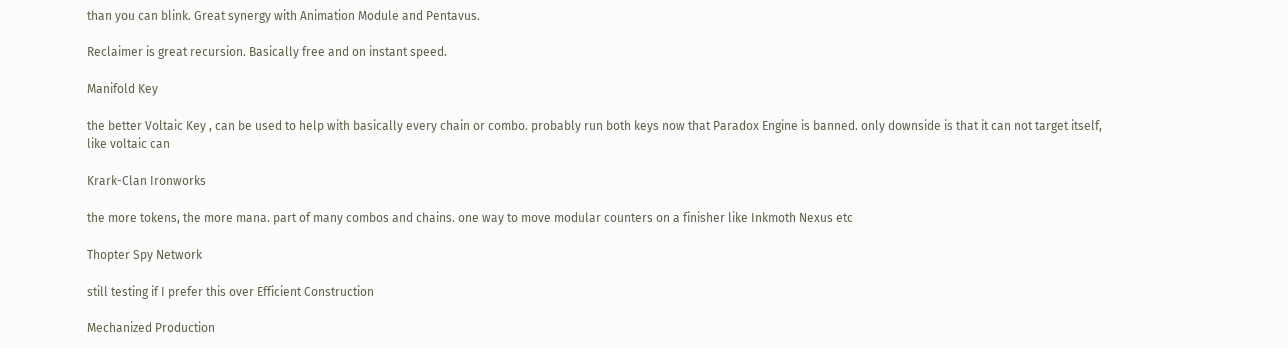than you can blink. Great synergy with Animation Module and Pentavus.

Reclaimer is great recursion. Basically free and on instant speed.

Manifold Key

the better Voltaic Key , can be used to help with basically every chain or combo. probably run both keys now that Paradox Engine is banned. only downside is that it can not target itself, like voltaic can

Krark-Clan Ironworks

the more tokens, the more mana. part of many combos and chains. one way to move modular counters on a finisher like Inkmoth Nexus etc

Thopter Spy Network

still testing if I prefer this over Efficient Construction

Mechanized Production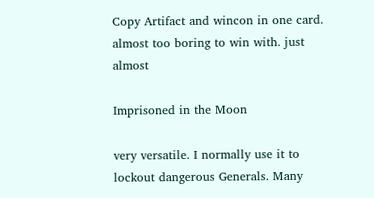Copy Artifact and wincon in one card. almost too boring to win with. just almost

Imprisoned in the Moon

very versatile. I normally use it to lockout dangerous Generals. Many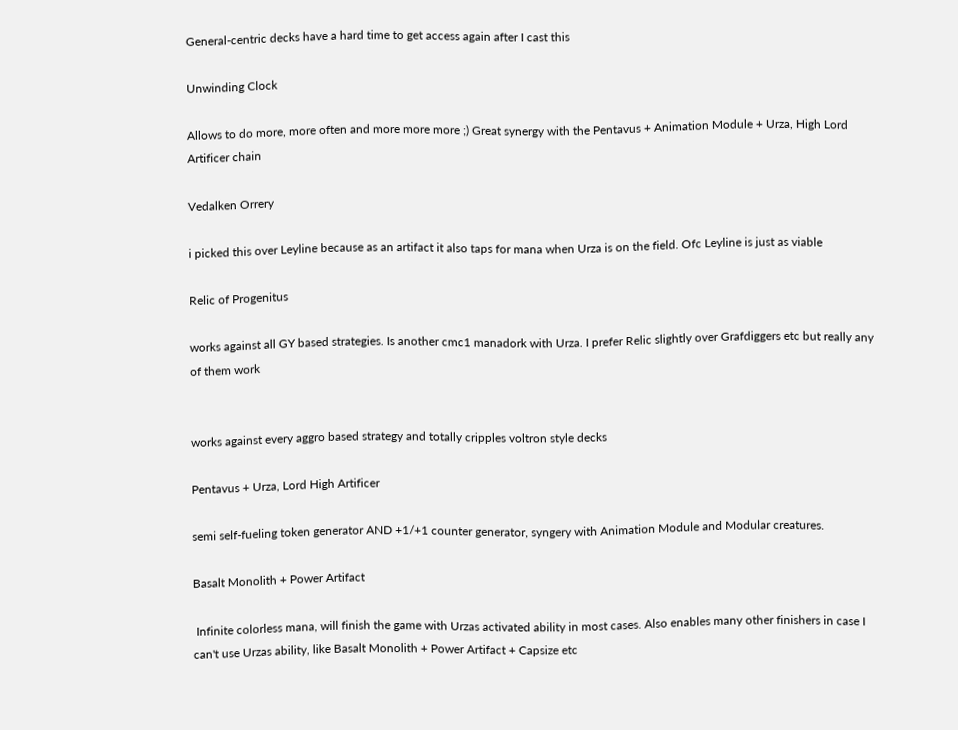General-centric decks have a hard time to get access again after I cast this

Unwinding Clock

Allows to do more, more often and more more more ;) Great synergy with the Pentavus + Animation Module + Urza, High Lord Artificer chain

Vedalken Orrery

i picked this over Leyline because as an artifact it also taps for mana when Urza is on the field. Ofc Leyline is just as viable

Relic of Progenitus

works against all GY based strategies. Is another cmc1 manadork with Urza. I prefer Relic slightly over Grafdiggers etc but really any of them work


works against every aggro based strategy and totally cripples voltron style decks

Pentavus + Urza, Lord High Artificer

semi self-fueling token generator AND +1/+1 counter generator, syngery with Animation Module and Modular creatures.

Basalt Monolith + Power Artifact

 Infinite colorless mana, will finish the game with Urzas activated ability in most cases. Also enables many other finishers in case I can't use Urzas ability, like Basalt Monolith + Power Artifact + Capsize etc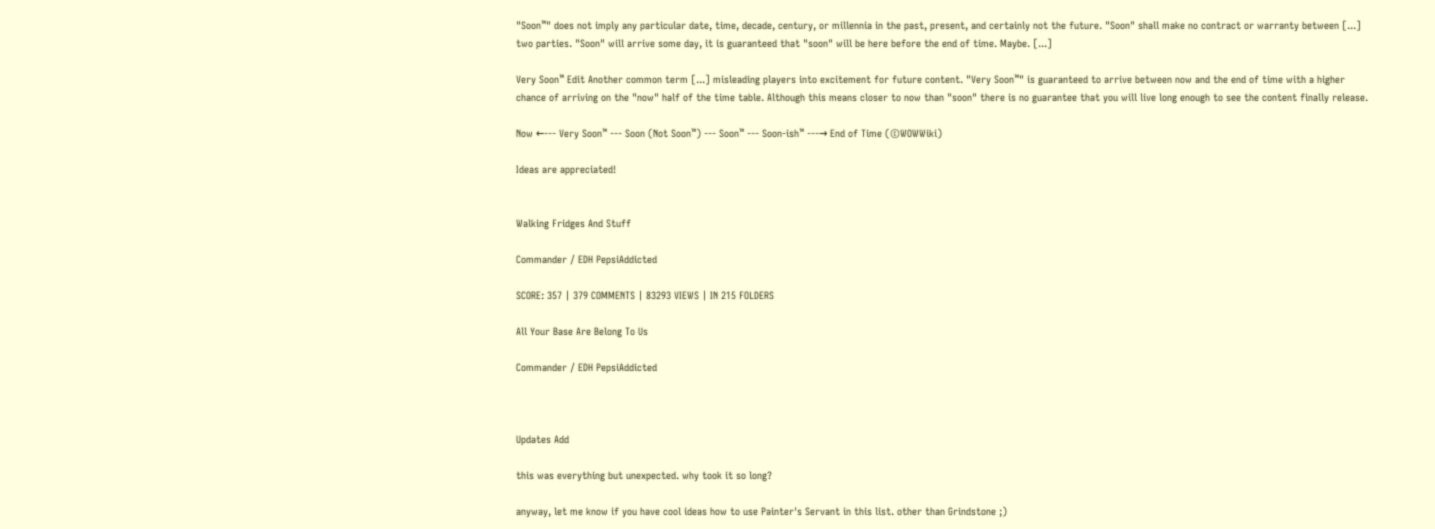"Soon™" does not imply any particular date, time, decade, century, or millennia in the past, present, and certainly not the future. "Soon" shall make no contract or warranty between [...] two parties. "Soon" will arrive some day, it is guaranteed that "soon" will be here before the end of time. Maybe. [...]

Very Soon™ Edit Another common term [...] misleading players into excitement for future content. "Very Soon™" is guaranteed to arrive between now and the end of time with a higher chance of arriving on the "now" half of the time table. Although this means closer to now than "soon" there is no guarantee that you will live long enough to see the content finally release.

Now ←--- Very Soon™ --- Soon (Not Soon™) --- Soon™ --- Soon-ish™ ---→ End of Time (©WOWWiki)

Ideas are appreciated!


Walking Fridges And Stuff

Commander / EDH PepsiAddicted

SCORE: 357 | 379 COMMENTS | 83293 VIEWS | IN 215 FOLDERS

All Your Base Are Belong To Us

Commander / EDH PepsiAddicted



Updates Add

this was everything but unexpected. why took it so long?

anyway, let me know if you have cool ideas how to use Painter's Servant in this list. other than Grindstone ;)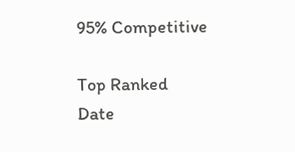95% Competitive

Top Ranked
Date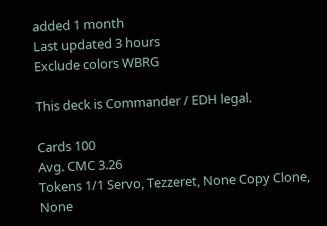added 1 month
Last updated 3 hours
Exclude colors WBRG

This deck is Commander / EDH legal.

Cards 100
Avg. CMC 3.26
Tokens 1/1 Servo, Tezzeret, None Copy Clone, None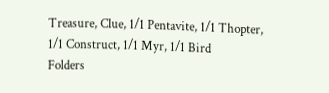Treasure, Clue, 1/1 Pentavite, 1/1 Thopter, 1/1 Construct, 1/1 Myr, 1/1 Bird
Folders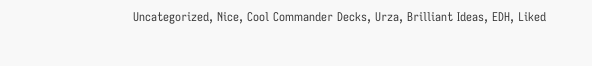Uncategorized, Nice, Cool Commander Decks, Urza, Brilliant Ideas, EDH, Liked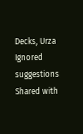Decks, Urza
Ignored suggestions
Shared with